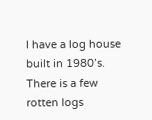I have a log house built in 1980’s. There is a few rotten logs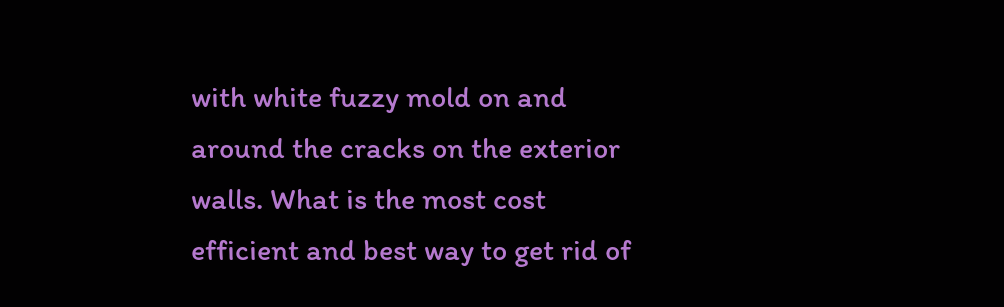with white fuzzy mold on and around the cracks on the exterior walls. What is the most cost efficient and best way to get rid of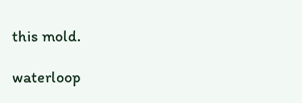this mold.

waterloop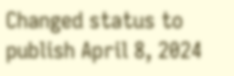Changed status to publish April 8, 2024